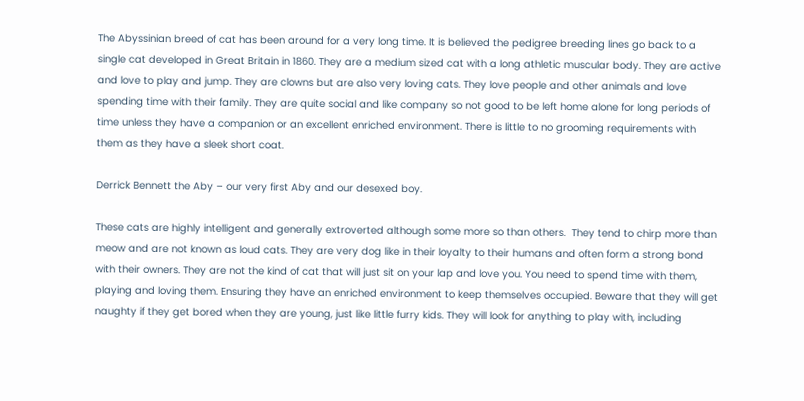The Abyssinian breed of cat has been around for a very long time. It is believed the pedigree breeding lines go back to a single cat developed in Great Britain in 1860. They are a medium sized cat with a long athletic muscular body. They are active and love to play and jump. They are clowns but are also very loving cats. They love people and other animals and love spending time with their family. They are quite social and like company so not good to be left home alone for long periods of time unless they have a companion or an excellent enriched environment. There is little to no grooming requirements with them as they have a sleek short coat.

Derrick Bennett the Aby – our very first Aby and our desexed boy.

These cats are highly intelligent and generally extroverted although some more so than others.  They tend to chirp more than meow and are not known as loud cats. They are very dog like in their loyalty to their humans and often form a strong bond with their owners. They are not the kind of cat that will just sit on your lap and love you. You need to spend time with them, playing and loving them. Ensuring they have an enriched environment to keep themselves occupied. Beware that they will get naughty if they get bored when they are young, just like little furry kids. They will look for anything to play with, including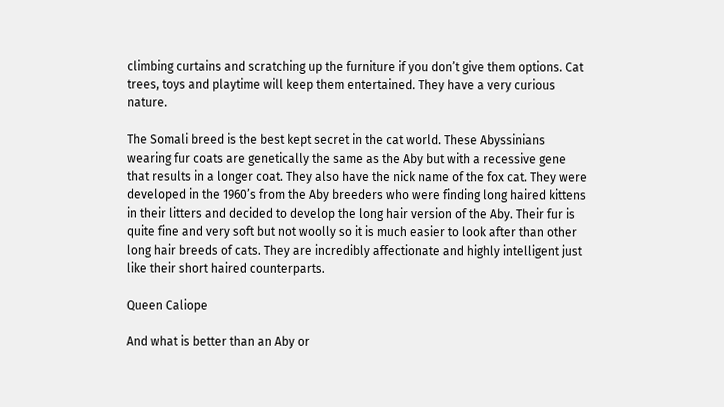climbing curtains and scratching up the furniture if you don’t give them options. Cat trees, toys and playtime will keep them entertained. They have a very curious nature.

The Somali breed is the best kept secret in the cat world. These Abyssinians wearing fur coats are genetically the same as the Aby but with a recessive gene that results in a longer coat. They also have the nick name of the fox cat. They were developed in the 1960’s from the Aby breeders who were finding long haired kittens in their litters and decided to develop the long hair version of the Aby. Their fur is quite fine and very soft but not woolly so it is much easier to look after than other long hair breeds of cats. They are incredibly affectionate and highly intelligent just like their short haired counterparts.

Queen Caliope

And what is better than an Aby or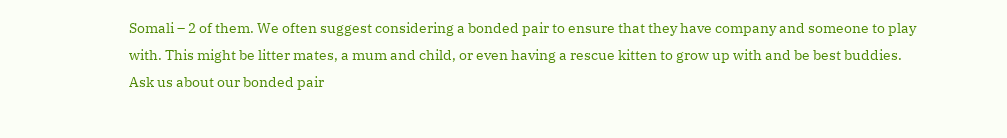Somali – 2 of them. We often suggest considering a bonded pair to ensure that they have company and someone to play with. This might be litter mates, a mum and child, or even having a rescue kitten to grow up with and be best buddies. Ask us about our bonded pair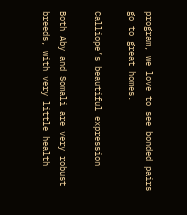program, we love to see bonded pairs go to great homes.

Calliope’s beautiful expression

Both Aby and Somali are very robust breeds, with very little health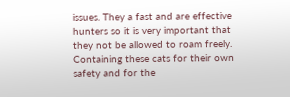issues. They a fast and are effective hunters so it is very important that they not be allowed to roam freely. Containing these cats for their own safety and for the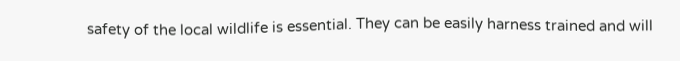safety of the local wildlife is essential. They can be easily harness trained and will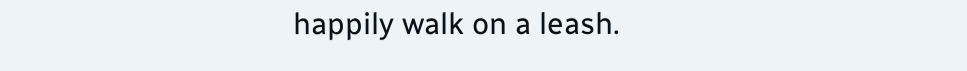happily walk on a leash.